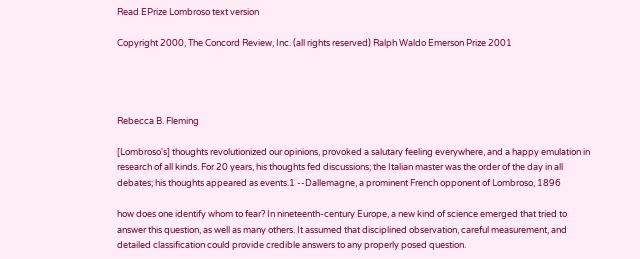Read EPrize Lombroso text version

Copyright 2000, The Concord Review, Inc. (all rights reserved) Ralph Waldo Emerson Prize 2001




Rebecca B. Fleming

[Lombroso's] thoughts revolutionized our opinions, provoked a salutary feeling everywhere, and a happy emulation in research of all kinds. For 20 years, his thoughts fed discussions; the Italian master was the order of the day in all debates; his thoughts appeared as events.1 --Dallemagne, a prominent French opponent of Lombroso, 1896

how does one identify whom to fear? In nineteenth-century Europe, a new kind of science emerged that tried to answer this question, as well as many others. It assumed that disciplined observation, careful measurement, and detailed classification could provide credible answers to any properly posed question.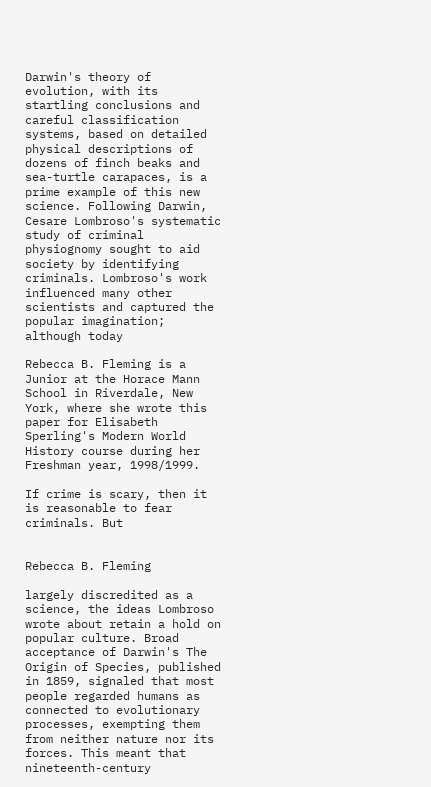Darwin's theory of evolution, with its startling conclusions and careful classification systems, based on detailed physical descriptions of dozens of finch beaks and sea-turtle carapaces, is a prime example of this new science. Following Darwin, Cesare Lombroso's systematic study of criminal physiognomy sought to aid society by identifying criminals. Lombroso's work influenced many other scientists and captured the popular imagination; although today

Rebecca B. Fleming is a Junior at the Horace Mann School in Riverdale, New York, where she wrote this paper for Elisabeth Sperling's Modern World History course during her Freshman year, 1998/1999.

If crime is scary, then it is reasonable to fear criminals. But


Rebecca B. Fleming

largely discredited as a science, the ideas Lombroso wrote about retain a hold on popular culture. Broad acceptance of Darwin's The Origin of Species, published in 1859, signaled that most people regarded humans as connected to evolutionary processes, exempting them from neither nature nor its forces. This meant that nineteenth-century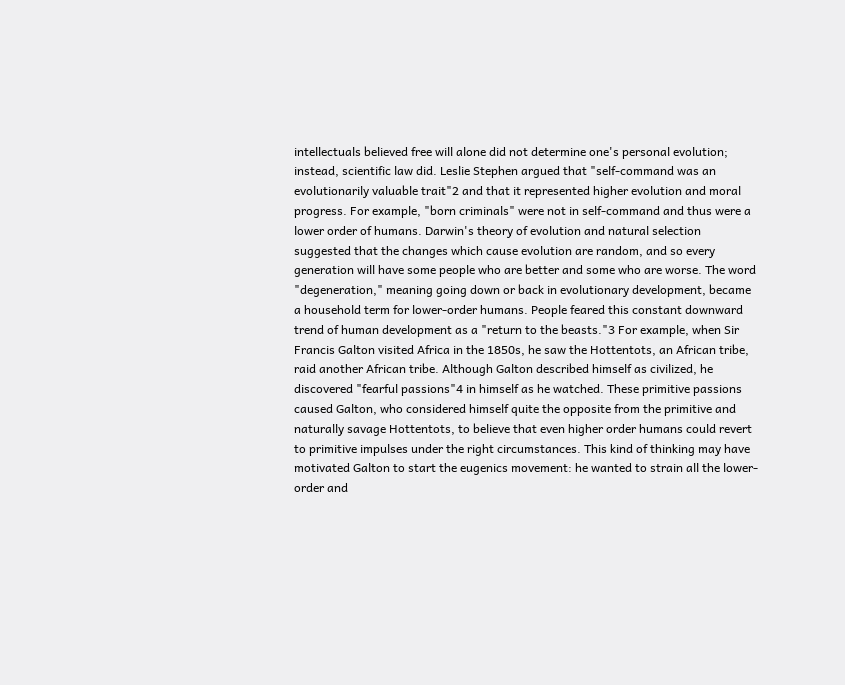intellectuals believed free will alone did not determine one's personal evolution; instead, scientific law did. Leslie Stephen argued that "self-command was an evolutionarily valuable trait"2 and that it represented higher evolution and moral progress. For example, "born criminals" were not in self-command and thus were a lower order of humans. Darwin's theory of evolution and natural selection suggested that the changes which cause evolution are random, and so every generation will have some people who are better and some who are worse. The word "degeneration," meaning going down or back in evolutionary development, became a household term for lower-order humans. People feared this constant downward trend of human development as a "return to the beasts."3 For example, when Sir Francis Galton visited Africa in the 1850s, he saw the Hottentots, an African tribe, raid another African tribe. Although Galton described himself as civilized, he discovered "fearful passions"4 in himself as he watched. These primitive passions caused Galton, who considered himself quite the opposite from the primitive and naturally savage Hottentots, to believe that even higher order humans could revert to primitive impulses under the right circumstances. This kind of thinking may have motivated Galton to start the eugenics movement: he wanted to strain all the lower-order and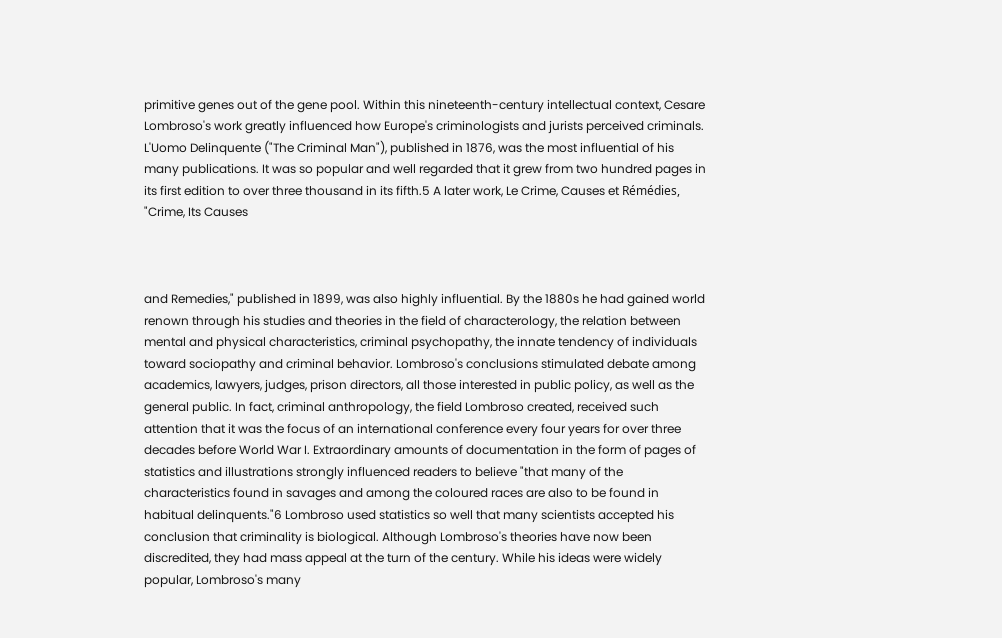primitive genes out of the gene pool. Within this nineteenth-century intellectual context, Cesare Lombroso's work greatly influenced how Europe's criminologists and jurists perceived criminals. L'Uomo Delinquente ("The Criminal Man"), published in 1876, was the most influential of his many publications. It was so popular and well regarded that it grew from two hundred pages in its first edition to over three thousand in its fifth.5 A later work, Le Crime, Causes et Rémédies, "Crime, Its Causes



and Remedies," published in 1899, was also highly influential. By the 1880s he had gained world renown through his studies and theories in the field of characterology, the relation between mental and physical characteristics, criminal psychopathy, the innate tendency of individuals toward sociopathy and criminal behavior. Lombroso's conclusions stimulated debate among academics, lawyers, judges, prison directors, all those interested in public policy, as well as the general public. In fact, criminal anthropology, the field Lombroso created, received such attention that it was the focus of an international conference every four years for over three decades before World War I. Extraordinary amounts of documentation in the form of pages of statistics and illustrations strongly influenced readers to believe "that many of the characteristics found in savages and among the coloured races are also to be found in habitual delinquents."6 Lombroso used statistics so well that many scientists accepted his conclusion that criminality is biological. Although Lombroso's theories have now been discredited, they had mass appeal at the turn of the century. While his ideas were widely popular, Lombroso's many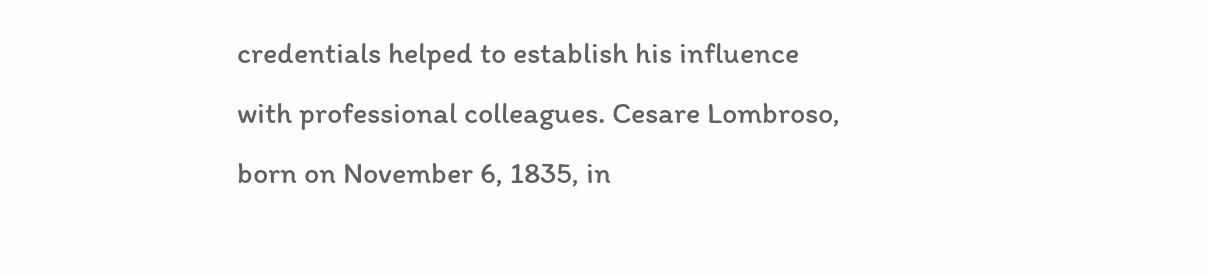credentials helped to establish his influence with professional colleagues. Cesare Lombroso, born on November 6, 1835, in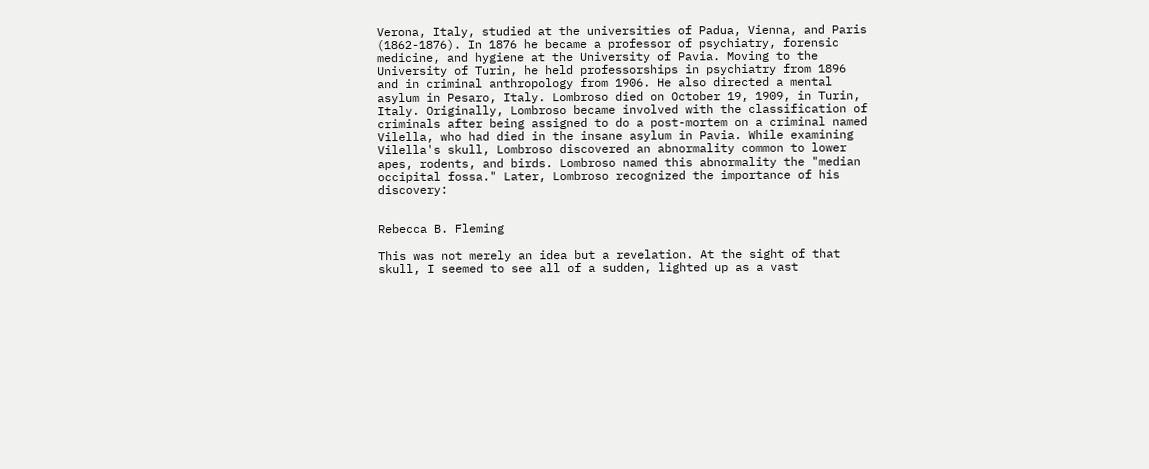Verona, Italy, studied at the universities of Padua, Vienna, and Paris (1862-1876). In 1876 he became a professor of psychiatry, forensic medicine, and hygiene at the University of Pavia. Moving to the University of Turin, he held professorships in psychiatry from 1896 and in criminal anthropology from 1906. He also directed a mental asylum in Pesaro, Italy. Lombroso died on October 19, 1909, in Turin, Italy. Originally, Lombroso became involved with the classification of criminals after being assigned to do a post-mortem on a criminal named Vilella, who had died in the insane asylum in Pavia. While examining Vilella's skull, Lombroso discovered an abnormality common to lower apes, rodents, and birds. Lombroso named this abnormality the "median occipital fossa." Later, Lombroso recognized the importance of his discovery:


Rebecca B. Fleming

This was not merely an idea but a revelation. At the sight of that skull, I seemed to see all of a sudden, lighted up as a vast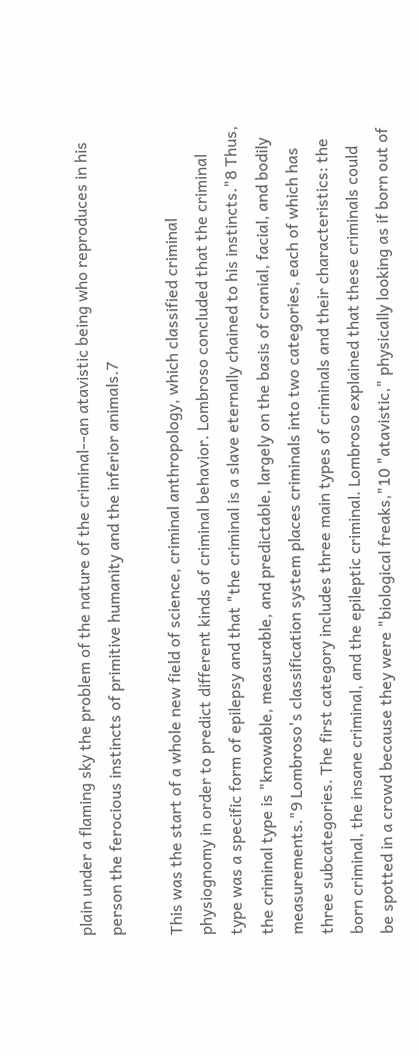plain under a flaming sky the problem of the nature of the criminal--an atavistic being who reproduces in his person the ferocious instincts of primitive humanity and the inferior animals.7

This was the start of a whole new field of science, criminal anthropology, which classified criminal physiognomy in order to predict different kinds of criminal behavior. Lombroso concluded that the criminal type was a specific form of epilepsy and that "the criminal is a slave eternally chained to his instincts."8 Thus, the criminal type is "knowable, measurable, and predictable, largely on the basis of cranial, facial, and bodily measurements."9 Lombroso's classification system places criminals into two categories, each of which has three subcategories. The first category includes three main types of criminals and their characteristics: the born criminal, the insane criminal, and the epileptic criminal. Lombroso explained that these criminals could be spotted in a crowd because they were "biological freaks,"10 "atavistic," physically looking as if born out of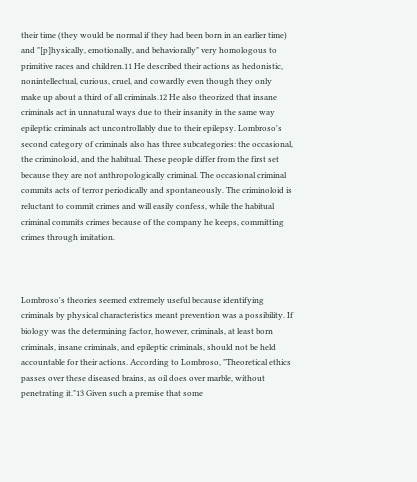their time (they would be normal if they had been born in an earlier time) and "[p]hysically, emotionally, and behaviorally" very homologous to primitive races and children.11 He described their actions as hedonistic, nonintellectual, curious, cruel, and cowardly even though they only make up about a third of all criminals.12 He also theorized that insane criminals act in unnatural ways due to their insanity in the same way epileptic criminals act uncontrollably due to their epilepsy. Lombroso's second category of criminals also has three subcategories: the occasional, the criminoloid, and the habitual. These people differ from the first set because they are not anthropologically criminal. The occasional criminal commits acts of terror periodically and spontaneously. The criminoloid is reluctant to commit crimes and will easily confess, while the habitual criminal commits crimes because of the company he keeps, committing crimes through imitation.



Lombroso's theories seemed extremely useful because identifying criminals by physical characteristics meant prevention was a possibility. If biology was the determining factor, however, criminals, at least born criminals, insane criminals, and epileptic criminals, should not be held accountable for their actions. According to Lombroso, "Theoretical ethics passes over these diseased brains, as oil does over marble, without penetrating it."13 Given such a premise that some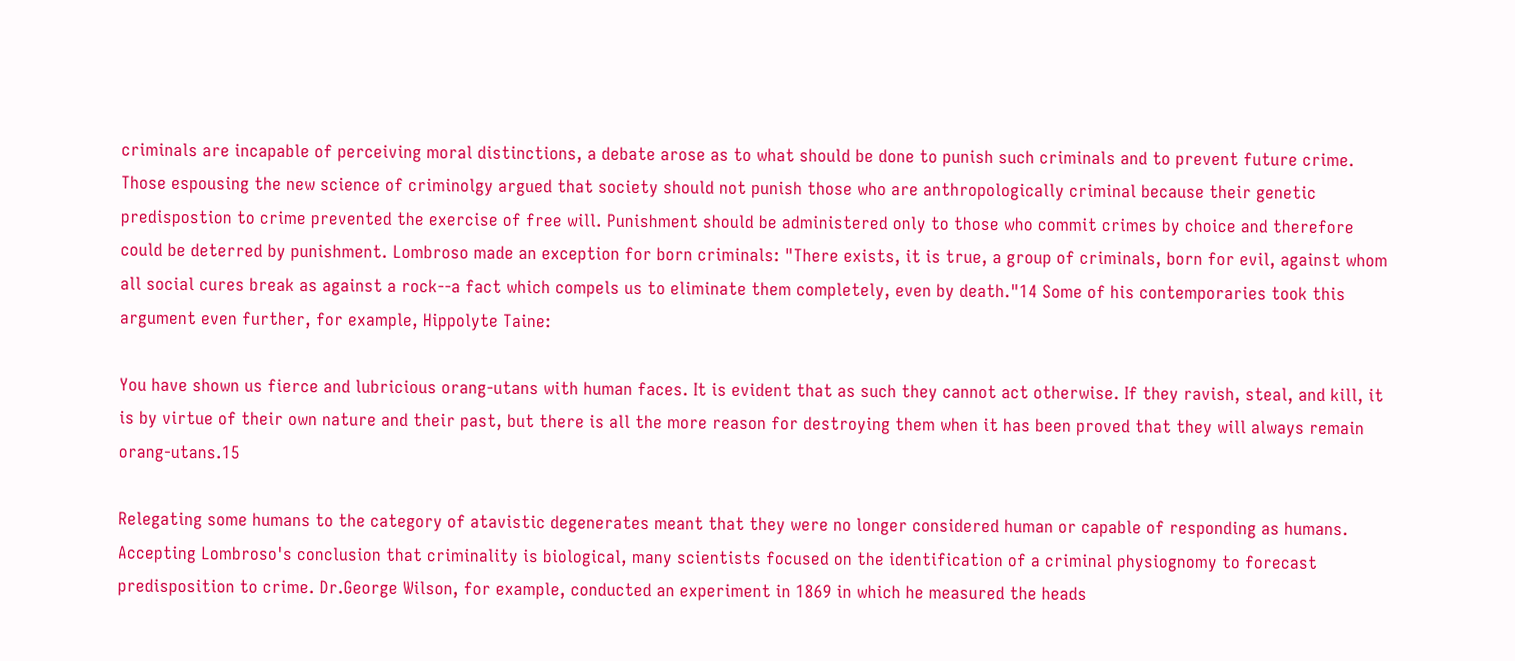criminals are incapable of perceiving moral distinctions, a debate arose as to what should be done to punish such criminals and to prevent future crime. Those espousing the new science of criminolgy argued that society should not punish those who are anthropologically criminal because their genetic predispostion to crime prevented the exercise of free will. Punishment should be administered only to those who commit crimes by choice and therefore could be deterred by punishment. Lombroso made an exception for born criminals: "There exists, it is true, a group of criminals, born for evil, against whom all social cures break as against a rock--a fact which compels us to eliminate them completely, even by death."14 Some of his contemporaries took this argument even further, for example, Hippolyte Taine:

You have shown us fierce and lubricious orang-utans with human faces. It is evident that as such they cannot act otherwise. If they ravish, steal, and kill, it is by virtue of their own nature and their past, but there is all the more reason for destroying them when it has been proved that they will always remain orang-utans.15

Relegating some humans to the category of atavistic degenerates meant that they were no longer considered human or capable of responding as humans. Accepting Lombroso's conclusion that criminality is biological, many scientists focused on the identification of a criminal physiognomy to forecast predisposition to crime. Dr.George Wilson, for example, conducted an experiment in 1869 in which he measured the heads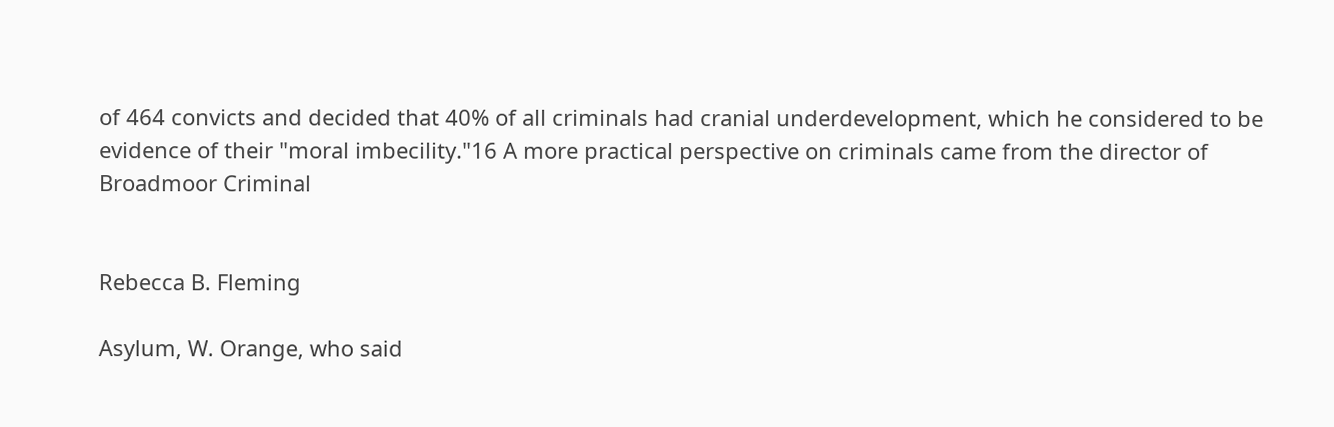of 464 convicts and decided that 40% of all criminals had cranial underdevelopment, which he considered to be evidence of their "moral imbecility."16 A more practical perspective on criminals came from the director of Broadmoor Criminal


Rebecca B. Fleming

Asylum, W. Orange, who said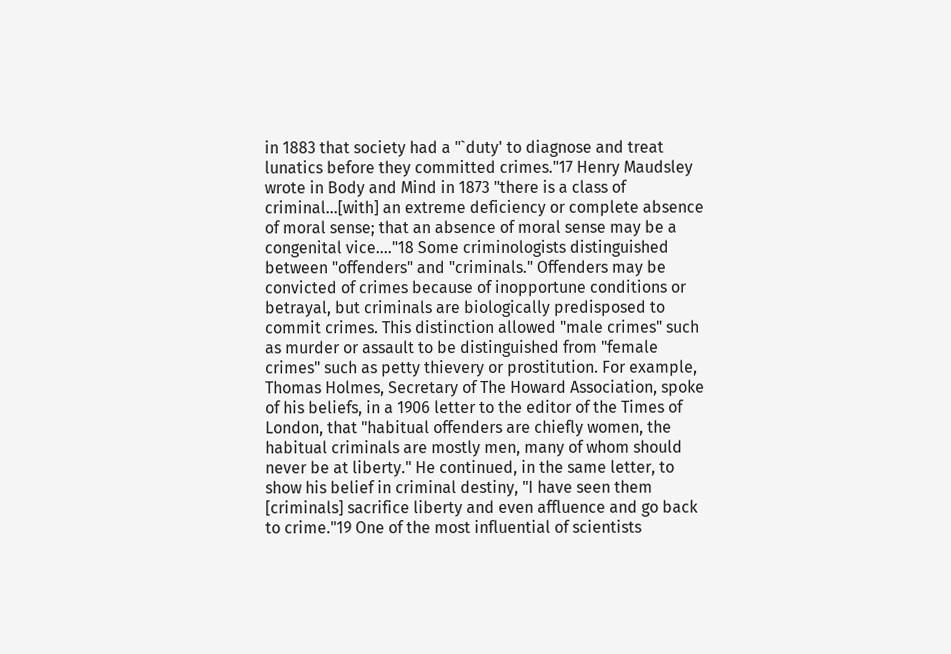in 1883 that society had a "`duty' to diagnose and treat lunatics before they committed crimes."17 Henry Maudsley wrote in Body and Mind in 1873 "there is a class of criminal...[with] an extreme deficiency or complete absence of moral sense; that an absence of moral sense may be a congenital vice...."18 Some criminologists distinguished between "offenders" and "criminals." Offenders may be convicted of crimes because of inopportune conditions or betrayal, but criminals are biologically predisposed to commit crimes. This distinction allowed "male crimes" such as murder or assault to be distinguished from "female crimes" such as petty thievery or prostitution. For example, Thomas Holmes, Secretary of The Howard Association, spoke of his beliefs, in a 1906 letter to the editor of the Times of London, that "habitual offenders are chiefly women, the habitual criminals are mostly men, many of whom should never be at liberty." He continued, in the same letter, to show his belief in criminal destiny, "I have seen them [criminals] sacrifice liberty and even affluence and go back to crime."19 One of the most influential of scientists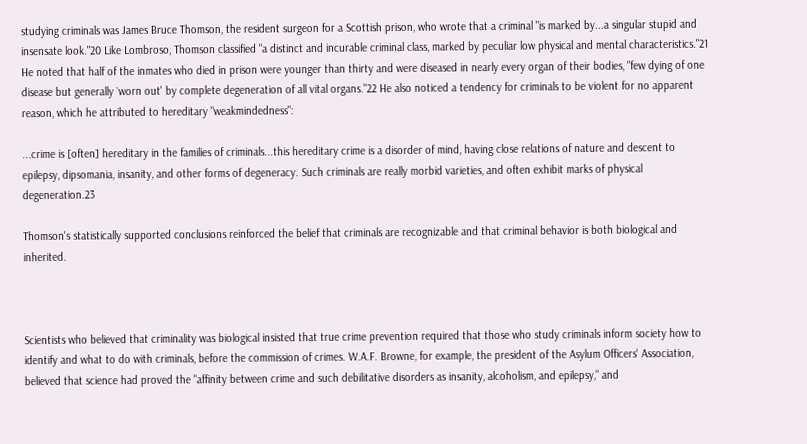studying criminals was James Bruce Thomson, the resident surgeon for a Scottish prison, who wrote that a criminal "is marked by...a singular stupid and insensate look."20 Like Lombroso, Thomson classified "a distinct and incurable criminal class, marked by peculiar low physical and mental characteristics."21 He noted that half of the inmates who died in prison were younger than thirty and were diseased in nearly every organ of their bodies, "few dying of one disease but generally `worn out' by complete degeneration of all vital organs."22 He also noticed a tendency for criminals to be violent for no apparent reason, which he attributed to hereditary "weakmindedness":

...crime is [often] hereditary in the families of criminals...this hereditary crime is a disorder of mind, having close relations of nature and descent to epilepsy, dipsomania, insanity, and other forms of degeneracy. Such criminals are really morbid varieties, and often exhibit marks of physical degeneration.23

Thomson's statistically supported conclusions reinforced the belief that criminals are recognizable and that criminal behavior is both biological and inherited.



Scientists who believed that criminality was biological insisted that true crime prevention required that those who study criminals inform society how to identify and what to do with criminals, before the commission of crimes. W.A.F. Browne, for example, the president of the Asylum Officers' Association, believed that science had proved the "affinity between crime and such debilitative disorders as insanity, alcoholism, and epilepsy," and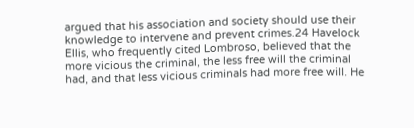argued that his association and society should use their knowledge to intervene and prevent crimes.24 Havelock Ellis, who frequently cited Lombroso, believed that the more vicious the criminal, the less free will the criminal had, and that less vicious criminals had more free will. He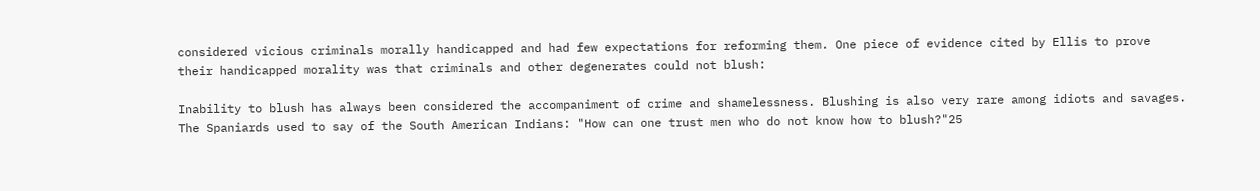considered vicious criminals morally handicapped and had few expectations for reforming them. One piece of evidence cited by Ellis to prove their handicapped morality was that criminals and other degenerates could not blush:

Inability to blush has always been considered the accompaniment of crime and shamelessness. Blushing is also very rare among idiots and savages. The Spaniards used to say of the South American Indians: "How can one trust men who do not know how to blush?"25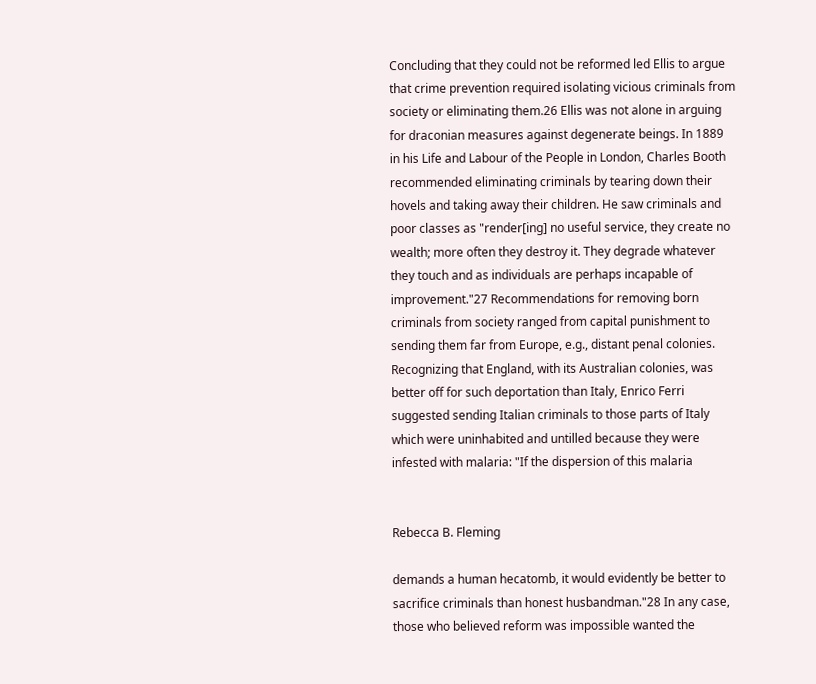Concluding that they could not be reformed led Ellis to argue that crime prevention required isolating vicious criminals from society or eliminating them.26 Ellis was not alone in arguing for draconian measures against degenerate beings. In 1889 in his Life and Labour of the People in London, Charles Booth recommended eliminating criminals by tearing down their hovels and taking away their children. He saw criminals and poor classes as "render[ing] no useful service, they create no wealth; more often they destroy it. They degrade whatever they touch and as individuals are perhaps incapable of improvement."27 Recommendations for removing born criminals from society ranged from capital punishment to sending them far from Europe, e.g., distant penal colonies. Recognizing that England, with its Australian colonies, was better off for such deportation than Italy, Enrico Ferri suggested sending Italian criminals to those parts of Italy which were uninhabited and untilled because they were infested with malaria: "If the dispersion of this malaria


Rebecca B. Fleming

demands a human hecatomb, it would evidently be better to sacrifice criminals than honest husbandman."28 In any case, those who believed reform was impossible wanted the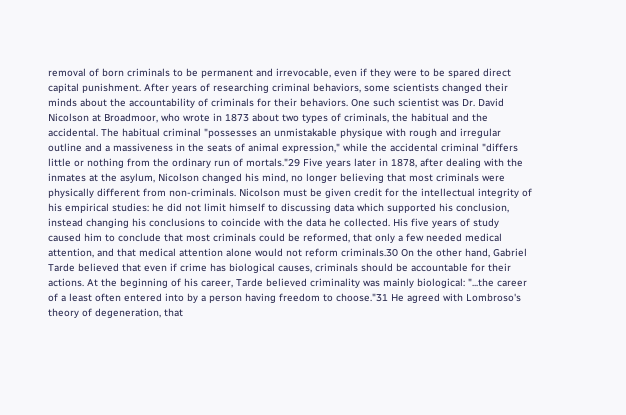removal of born criminals to be permanent and irrevocable, even if they were to be spared direct capital punishment. After years of researching criminal behaviors, some scientists changed their minds about the accountability of criminals for their behaviors. One such scientist was Dr. David Nicolson at Broadmoor, who wrote in 1873 about two types of criminals, the habitual and the accidental. The habitual criminal "possesses an unmistakable physique with rough and irregular outline and a massiveness in the seats of animal expression," while the accidental criminal "differs little or nothing from the ordinary run of mortals."29 Five years later in 1878, after dealing with the inmates at the asylum, Nicolson changed his mind, no longer believing that most criminals were physically different from non-criminals. Nicolson must be given credit for the intellectual integrity of his empirical studies: he did not limit himself to discussing data which supported his conclusion, instead changing his conclusions to coincide with the data he collected. His five years of study caused him to conclude that most criminals could be reformed, that only a few needed medical attention, and that medical attention alone would not reform criminals.30 On the other hand, Gabriel Tarde believed that even if crime has biological causes, criminals should be accountable for their actions. At the beginning of his career, Tarde believed criminality was mainly biological: "...the career of a least often entered into by a person having freedom to choose."31 He agreed with Lombroso's theory of degeneration, that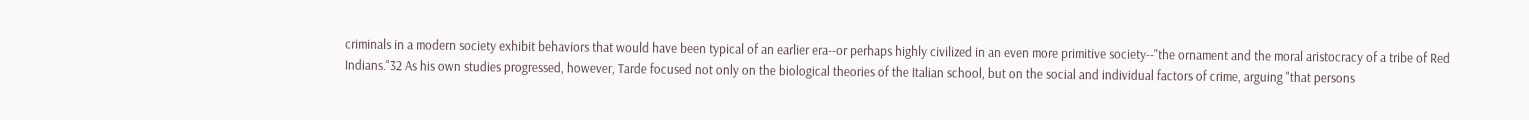criminals in a modern society exhibit behaviors that would have been typical of an earlier era--or perhaps highly civilized in an even more primitive society--"the ornament and the moral aristocracy of a tribe of Red Indians."32 As his own studies progressed, however, Tarde focused not only on the biological theories of the Italian school, but on the social and individual factors of crime, arguing "that persons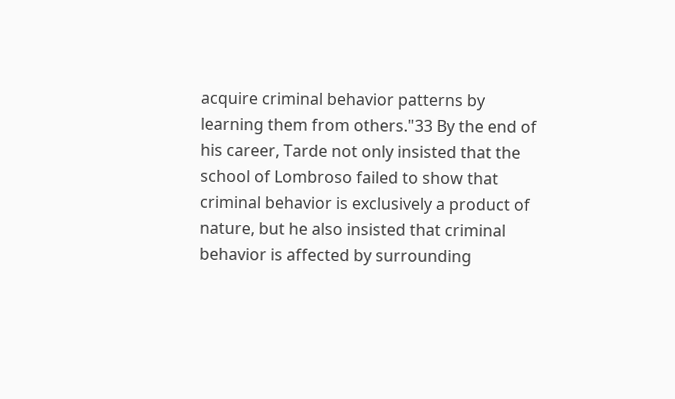acquire criminal behavior patterns by learning them from others."33 By the end of his career, Tarde not only insisted that the school of Lombroso failed to show that criminal behavior is exclusively a product of nature, but he also insisted that criminal behavior is affected by surrounding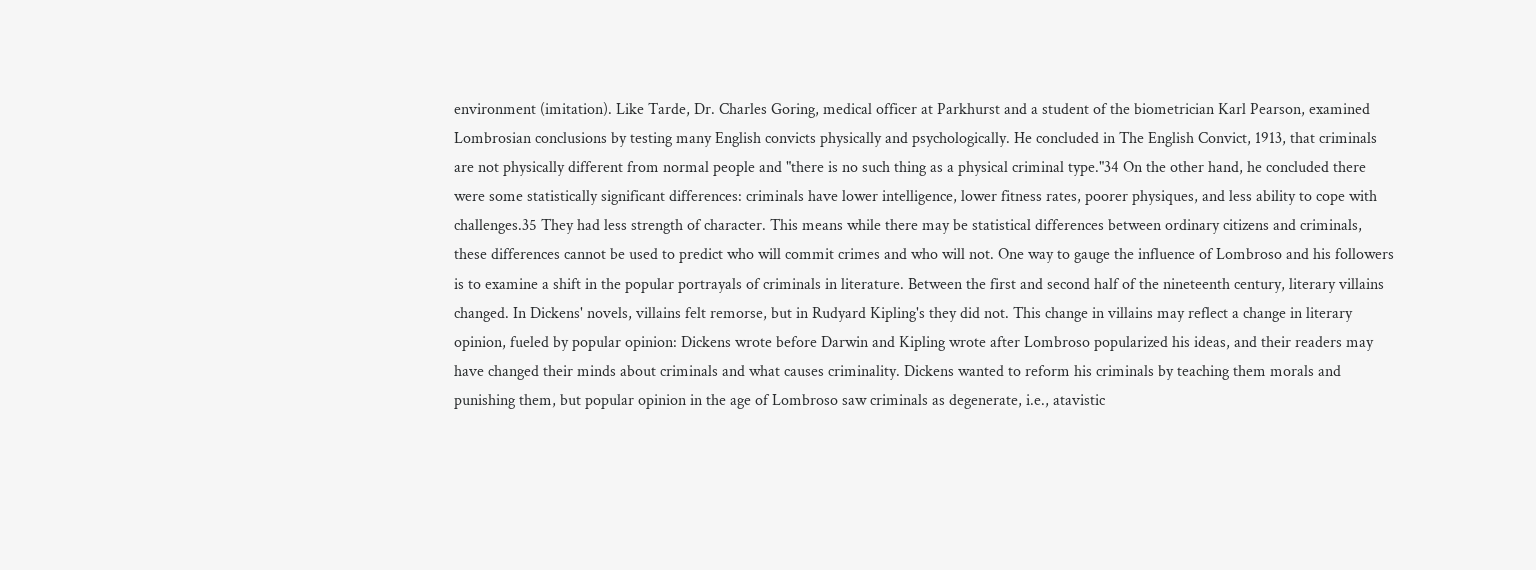environment (imitation). Like Tarde, Dr. Charles Goring, medical officer at Parkhurst and a student of the biometrician Karl Pearson, examined Lombrosian conclusions by testing many English convicts physically and psychologically. He concluded in The English Convict, 1913, that criminals are not physically different from normal people and "there is no such thing as a physical criminal type."34 On the other hand, he concluded there were some statistically significant differences: criminals have lower intelligence, lower fitness rates, poorer physiques, and less ability to cope with challenges.35 They had less strength of character. This means while there may be statistical differences between ordinary citizens and criminals, these differences cannot be used to predict who will commit crimes and who will not. One way to gauge the influence of Lombroso and his followers is to examine a shift in the popular portrayals of criminals in literature. Between the first and second half of the nineteenth century, literary villains changed. In Dickens' novels, villains felt remorse, but in Rudyard Kipling's they did not. This change in villains may reflect a change in literary opinion, fueled by popular opinion: Dickens wrote before Darwin and Kipling wrote after Lombroso popularized his ideas, and their readers may have changed their minds about criminals and what causes criminality. Dickens wanted to reform his criminals by teaching them morals and punishing them, but popular opinion in the age of Lombroso saw criminals as degenerate, i.e., atavistic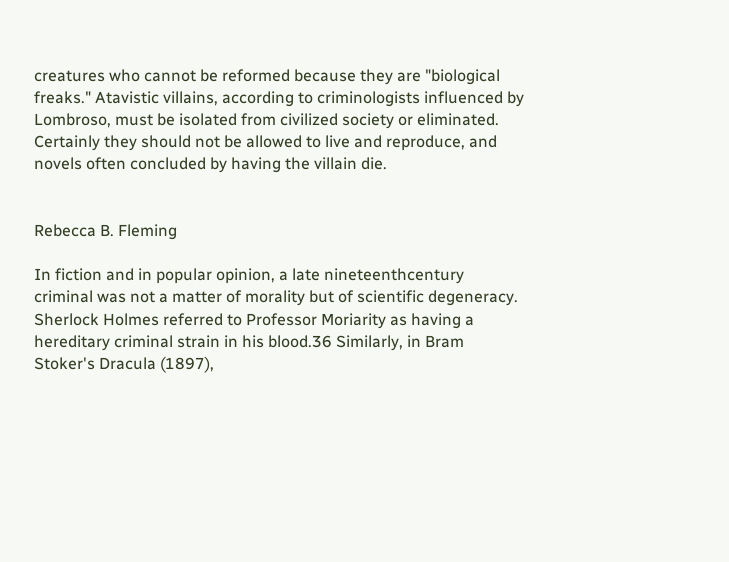creatures who cannot be reformed because they are "biological freaks." Atavistic villains, according to criminologists influenced by Lombroso, must be isolated from civilized society or eliminated. Certainly they should not be allowed to live and reproduce, and novels often concluded by having the villain die.


Rebecca B. Fleming

In fiction and in popular opinion, a late nineteenthcentury criminal was not a matter of morality but of scientific degeneracy. Sherlock Holmes referred to Professor Moriarity as having a hereditary criminal strain in his blood.36 Similarly, in Bram Stoker's Dracula (1897),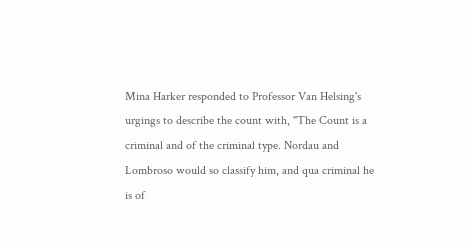Mina Harker responded to Professor Van Helsing's urgings to describe the count with, "The Count is a criminal and of the criminal type. Nordau and Lombroso would so classify him, and qua criminal he is of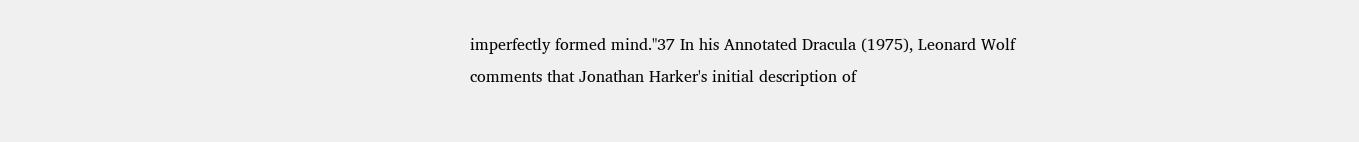imperfectly formed mind."37 In his Annotated Dracula (1975), Leonard Wolf comments that Jonathan Harker's initial description of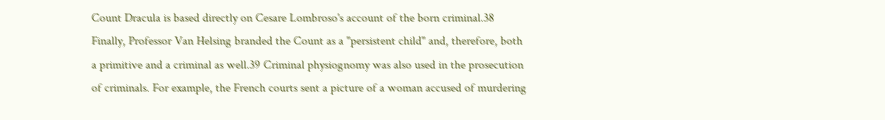Count Dracula is based directly on Cesare Lombroso's account of the born criminal.38 Finally, Professor Van Helsing branded the Count as a "persistent child" and, therefore, both a primitive and a criminal as well.39 Criminal physiognomy was also used in the prosecution of criminals. For example, the French courts sent a picture of a woman accused of murdering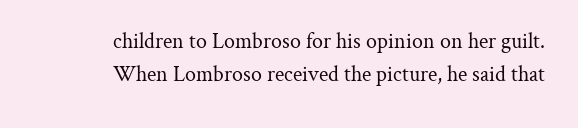children to Lombroso for his opinion on her guilt. When Lombroso received the picture, he said that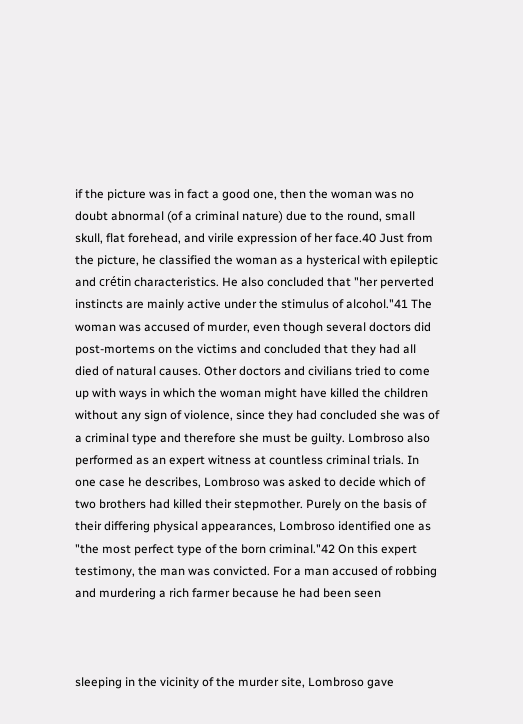if the picture was in fact a good one, then the woman was no doubt abnormal (of a criminal nature) due to the round, small skull, flat forehead, and virile expression of her face.40 Just from the picture, he classified the woman as a hysterical with epileptic and crétin characteristics. He also concluded that "her perverted instincts are mainly active under the stimulus of alcohol."41 The woman was accused of murder, even though several doctors did post-mortems on the victims and concluded that they had all died of natural causes. Other doctors and civilians tried to come up with ways in which the woman might have killed the children without any sign of violence, since they had concluded she was of a criminal type and therefore she must be guilty. Lombroso also performed as an expert witness at countless criminal trials. In one case he describes, Lombroso was asked to decide which of two brothers had killed their stepmother. Purely on the basis of their differing physical appearances, Lombroso identified one as "the most perfect type of the born criminal."42 On this expert testimony, the man was convicted. For a man accused of robbing and murdering a rich farmer because he had been seen



sleeping in the vicinity of the murder site, Lombroso gave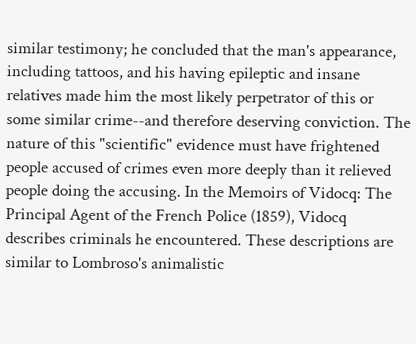similar testimony; he concluded that the man's appearance, including tattoos, and his having epileptic and insane relatives made him the most likely perpetrator of this or some similar crime--and therefore deserving conviction. The nature of this "scientific" evidence must have frightened people accused of crimes even more deeply than it relieved people doing the accusing. In the Memoirs of Vidocq: The Principal Agent of the French Police (1859), Vidocq describes criminals he encountered. These descriptions are similar to Lombroso's animalistic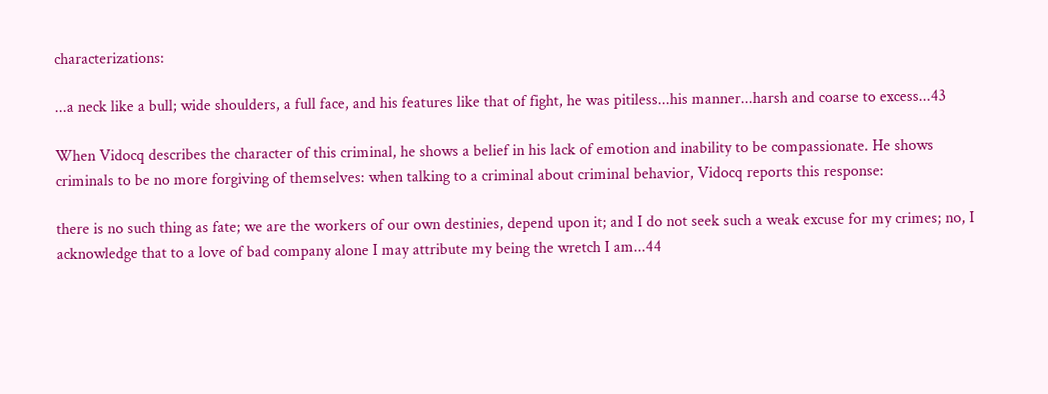characterizations:

...a neck like a bull; wide shoulders, a full face, and his features like that of fight, he was pitiless...his manner...harsh and coarse to excess...43

When Vidocq describes the character of this criminal, he shows a belief in his lack of emotion and inability to be compassionate. He shows criminals to be no more forgiving of themselves: when talking to a criminal about criminal behavior, Vidocq reports this response:

there is no such thing as fate; we are the workers of our own destinies, depend upon it; and I do not seek such a weak excuse for my crimes; no, I acknowledge that to a love of bad company alone I may attribute my being the wretch I am...44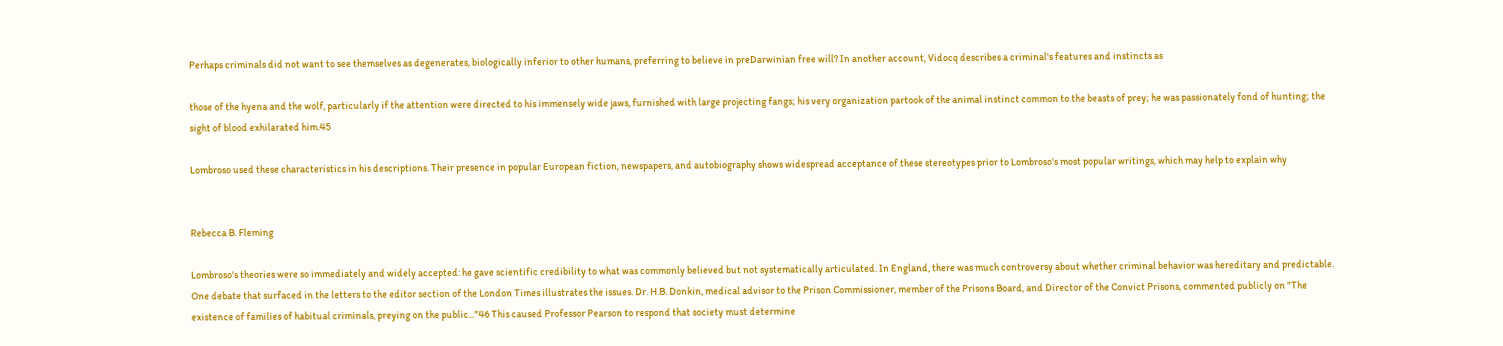Perhaps criminals did not want to see themselves as degenerates, biologically inferior to other humans, preferring to believe in preDarwinian free will? In another account, Vidocq describes a criminal's features and instincts as

those of the hyena and the wolf, particularly if the attention were directed to his immensely wide jaws, furnished with large projecting fangs; his very organization partook of the animal instinct common to the beasts of prey; he was passionately fond of hunting; the sight of blood exhilarated him.45

Lombroso used these characteristics in his descriptions. Their presence in popular European fiction, newspapers, and autobiography shows widespread acceptance of these stereotypes prior to Lombroso's most popular writings, which may help to explain why


Rebecca B. Fleming

Lombroso's theories were so immediately and widely accepted: he gave scientific credibility to what was commonly believed but not systematically articulated. In England, there was much controversy about whether criminal behavior was hereditary and predictable. One debate that surfaced in the letters to the editor section of the London Times illustrates the issues. Dr. H.B. Donkin, medical advisor to the Prison Commissioner, member of the Prisons Board, and Director of the Convict Prisons, commented publicly on "The existence of families of habitual criminals, preying on the public..."46 This caused Professor Pearson to respond that society must determine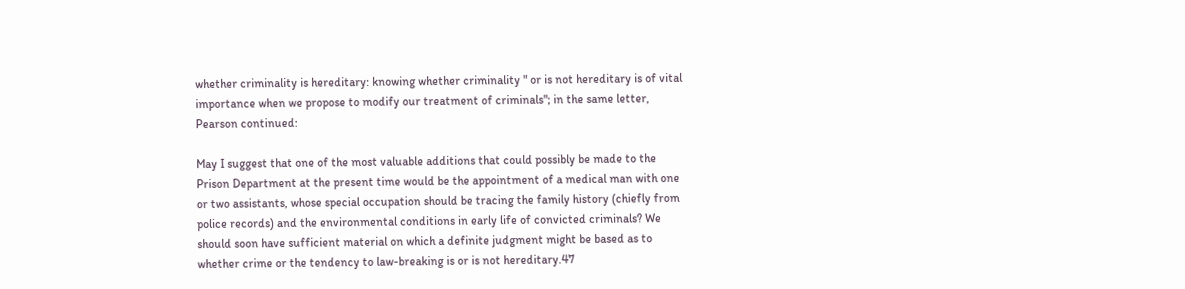whether criminality is hereditary: knowing whether criminality " or is not hereditary is of vital importance when we propose to modify our treatment of criminals"; in the same letter, Pearson continued:

May I suggest that one of the most valuable additions that could possibly be made to the Prison Department at the present time would be the appointment of a medical man with one or two assistants, whose special occupation should be tracing the family history (chiefly from police records) and the environmental conditions in early life of convicted criminals? We should soon have sufficient material on which a definite judgment might be based as to whether crime or the tendency to law-breaking is or is not hereditary.47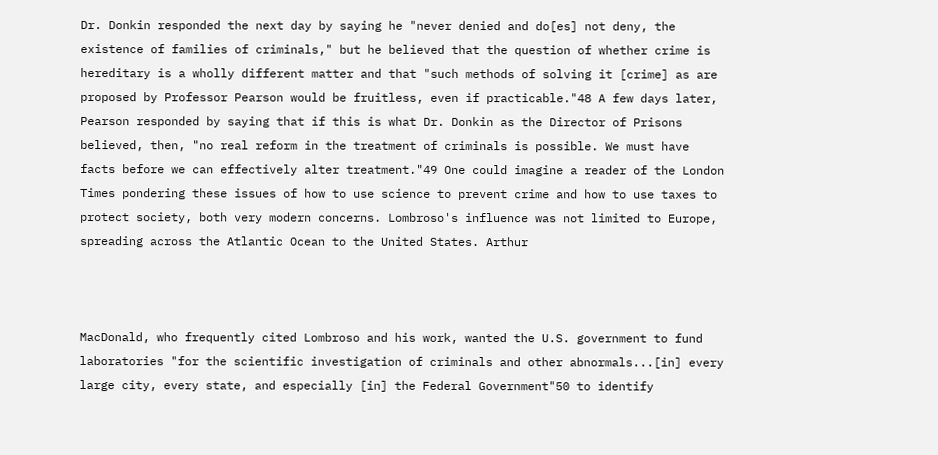Dr. Donkin responded the next day by saying he "never denied and do[es] not deny, the existence of families of criminals," but he believed that the question of whether crime is hereditary is a wholly different matter and that "such methods of solving it [crime] as are proposed by Professor Pearson would be fruitless, even if practicable."48 A few days later, Pearson responded by saying that if this is what Dr. Donkin as the Director of Prisons believed, then, "no real reform in the treatment of criminals is possible. We must have facts before we can effectively alter treatment."49 One could imagine a reader of the London Times pondering these issues of how to use science to prevent crime and how to use taxes to protect society, both very modern concerns. Lombroso's influence was not limited to Europe, spreading across the Atlantic Ocean to the United States. Arthur



MacDonald, who frequently cited Lombroso and his work, wanted the U.S. government to fund laboratories "for the scientific investigation of criminals and other abnormals...[in] every large city, every state, and especially [in] the Federal Government"50 to identify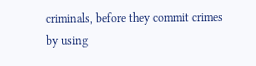criminals, before they commit crimes by using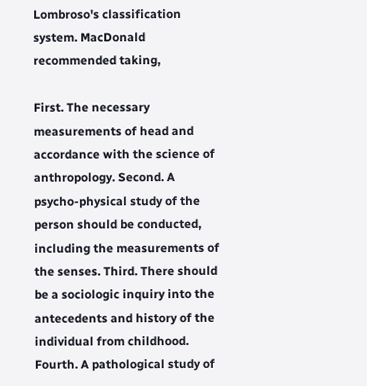Lombroso's classification system. MacDonald recommended taking,

First. The necessary measurements of head and accordance with the science of anthropology. Second. A psycho-physical study of the person should be conducted, including the measurements of the senses. Third. There should be a sociologic inquiry into the antecedents and history of the individual from childhood. Fourth. A pathological study of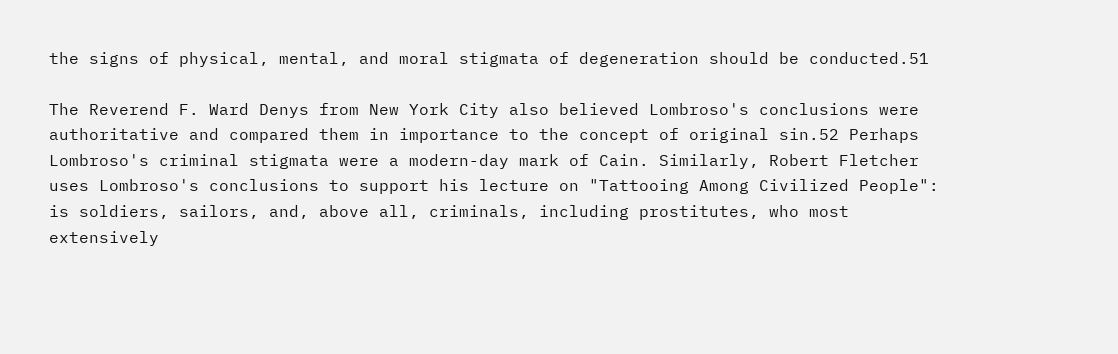the signs of physical, mental, and moral stigmata of degeneration should be conducted.51

The Reverend F. Ward Denys from New York City also believed Lombroso's conclusions were authoritative and compared them in importance to the concept of original sin.52 Perhaps Lombroso's criminal stigmata were a modern-day mark of Cain. Similarly, Robert Fletcher uses Lombroso's conclusions to support his lecture on "Tattooing Among Civilized People": is soldiers, sailors, and, above all, criminals, including prostitutes, who most extensively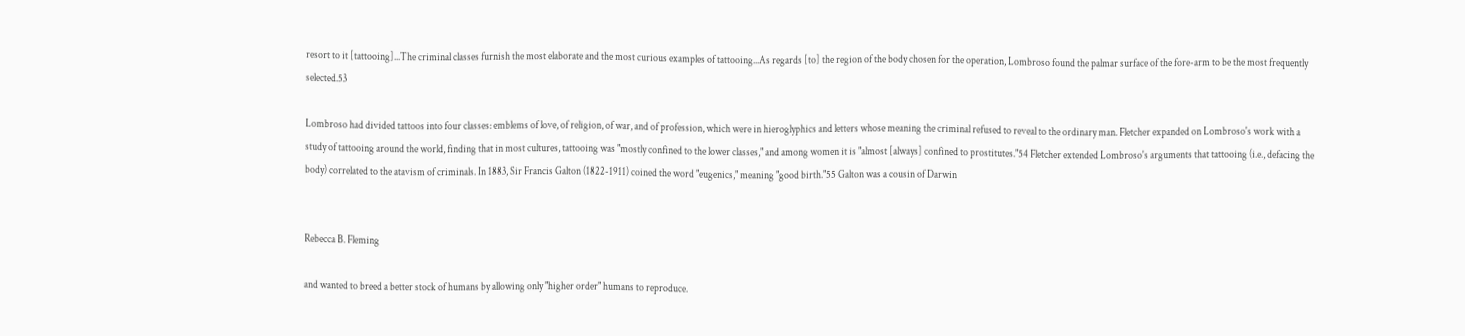resort to it [tattooing]...The criminal classes furnish the most elaborate and the most curious examples of tattooing...As regards [to] the region of the body chosen for the operation, Lombroso found the palmar surface of the fore-arm to be the most frequently selected.53

Lombroso had divided tattoos into four classes: emblems of love, of religion, of war, and of profession, which were in hieroglyphics and letters whose meaning the criminal refused to reveal to the ordinary man. Fletcher expanded on Lombroso's work with a study of tattooing around the world, finding that in most cultures, tattooing was "mostly confined to the lower classes," and among women it is "almost [always] confined to prostitutes."54 Fletcher extended Lombroso's arguments that tattooing (i.e., defacing the body) correlated to the atavism of criminals. In 1883, Sir Francis Galton (1822-1911) coined the word "eugenics," meaning "good birth."55 Galton was a cousin of Darwin


Rebecca B. Fleming

and wanted to breed a better stock of humans by allowing only "higher order" humans to reproduce.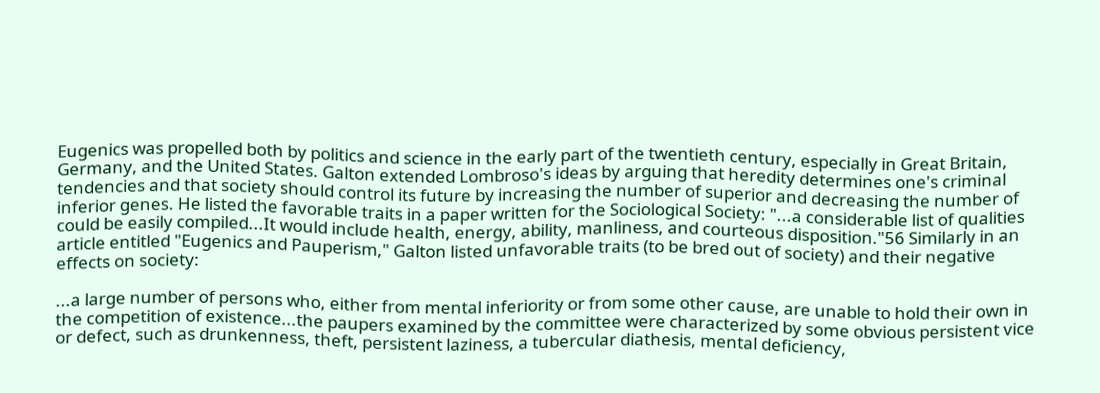Eugenics was propelled both by politics and science in the early part of the twentieth century, especially in Great Britain, Germany, and the United States. Galton extended Lombroso's ideas by arguing that heredity determines one's criminal tendencies and that society should control its future by increasing the number of superior and decreasing the number of inferior genes. He listed the favorable traits in a paper written for the Sociological Society: "...a considerable list of qualities could be easily compiled...It would include health, energy, ability, manliness, and courteous disposition."56 Similarly in an article entitled "Eugenics and Pauperism," Galton listed unfavorable traits (to be bred out of society) and their negative effects on society:

...a large number of persons who, either from mental inferiority or from some other cause, are unable to hold their own in the competition of existence...the paupers examined by the committee were characterized by some obvious persistent vice or defect, such as drunkenness, theft, persistent laziness, a tubercular diathesis, mental deficiency,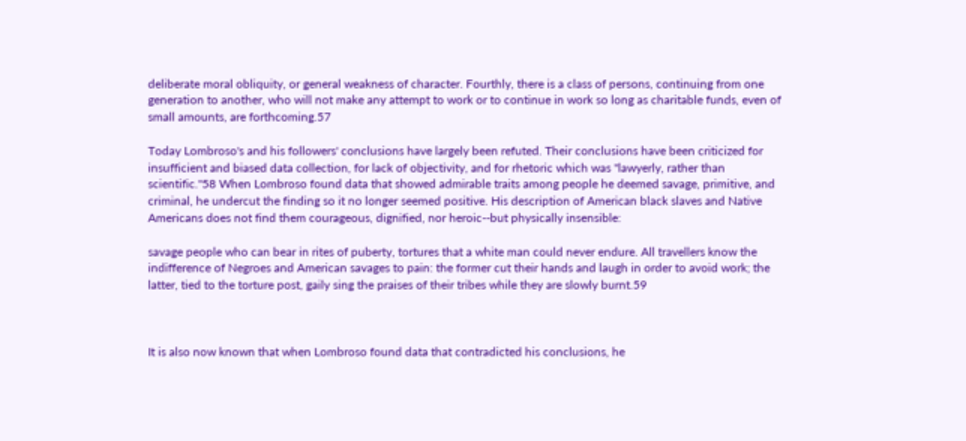deliberate moral obliquity, or general weakness of character. Fourthly, there is a class of persons, continuing from one generation to another, who will not make any attempt to work or to continue in work so long as charitable funds, even of small amounts, are forthcoming.57

Today Lombroso's and his followers' conclusions have largely been refuted. Their conclusions have been criticized for insufficient and biased data collection, for lack of objectivity, and for rhetoric which was "lawyerly, rather than scientific."58 When Lombroso found data that showed admirable traits among people he deemed savage, primitive, and criminal, he undercut the finding so it no longer seemed positive. His description of American black slaves and Native Americans does not find them courageous, dignified, nor heroic--but physically insensible:

savage people who can bear in rites of puberty, tortures that a white man could never endure. All travellers know the indifference of Negroes and American savages to pain: the former cut their hands and laugh in order to avoid work; the latter, tied to the torture post, gaily sing the praises of their tribes while they are slowly burnt.59



It is also now known that when Lombroso found data that contradicted his conclusions, he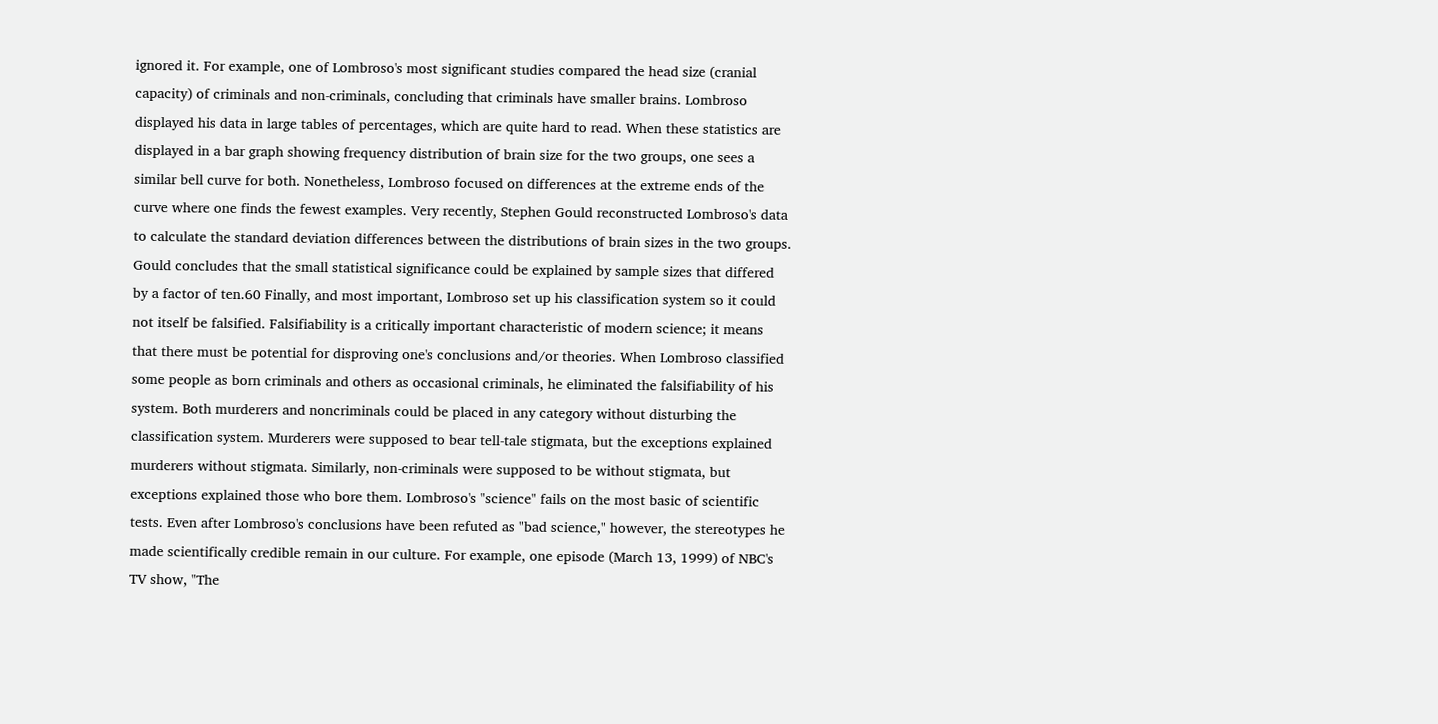ignored it. For example, one of Lombroso's most significant studies compared the head size (cranial capacity) of criminals and non-criminals, concluding that criminals have smaller brains. Lombroso displayed his data in large tables of percentages, which are quite hard to read. When these statistics are displayed in a bar graph showing frequency distribution of brain size for the two groups, one sees a similar bell curve for both. Nonetheless, Lombroso focused on differences at the extreme ends of the curve where one finds the fewest examples. Very recently, Stephen Gould reconstructed Lombroso's data to calculate the standard deviation differences between the distributions of brain sizes in the two groups. Gould concludes that the small statistical significance could be explained by sample sizes that differed by a factor of ten.60 Finally, and most important, Lombroso set up his classification system so it could not itself be falsified. Falsifiability is a critically important characteristic of modern science; it means that there must be potential for disproving one's conclusions and/or theories. When Lombroso classified some people as born criminals and others as occasional criminals, he eliminated the falsifiability of his system. Both murderers and noncriminals could be placed in any category without disturbing the classification system. Murderers were supposed to bear tell-tale stigmata, but the exceptions explained murderers without stigmata. Similarly, non-criminals were supposed to be without stigmata, but exceptions explained those who bore them. Lombroso's "science" fails on the most basic of scientific tests. Even after Lombroso's conclusions have been refuted as "bad science," however, the stereotypes he made scientifically credible remain in our culture. For example, one episode (March 13, 1999) of NBC's TV show, "The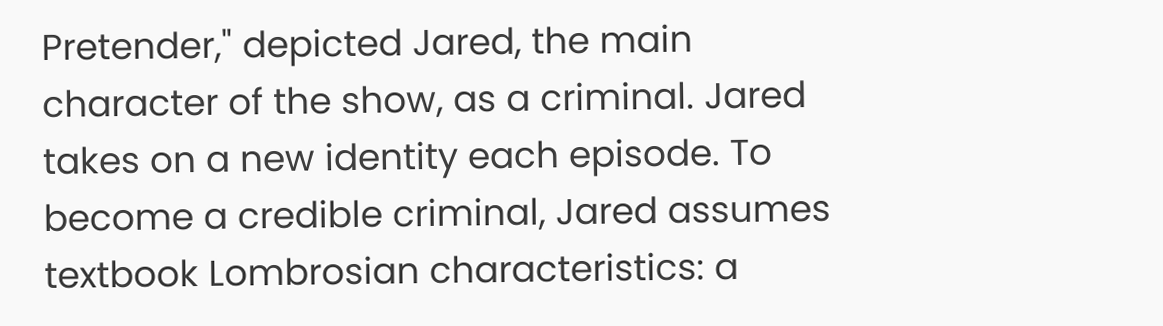Pretender," depicted Jared, the main character of the show, as a criminal. Jared takes on a new identity each episode. To become a credible criminal, Jared assumes textbook Lombrosian characteristics: a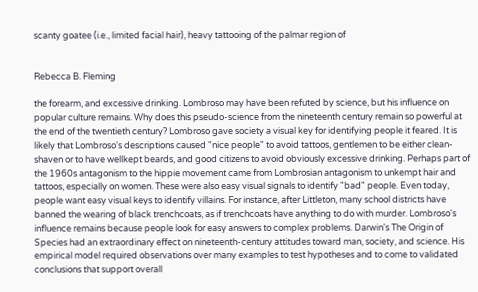scanty goatee (i.e., limited facial hair), heavy tattooing of the palmar region of


Rebecca B. Fleming

the forearm, and excessive drinking. Lombroso may have been refuted by science, but his influence on popular culture remains. Why does this pseudo-science from the nineteenth century remain so powerful at the end of the twentieth century? Lombroso gave society a visual key for identifying people it feared. It is likely that Lombroso's descriptions caused "nice people" to avoid tattoos, gentlemen to be either clean-shaven or to have wellkept beards, and good citizens to avoid obviously excessive drinking. Perhaps part of the 1960s antagonism to the hippie movement came from Lombrosian antagonism to unkempt hair and tattoos, especially on women. These were also easy visual signals to identify "bad" people. Even today, people want easy visual keys to identify villains. For instance, after Littleton, many school districts have banned the wearing of black trenchcoats, as if trenchcoats have anything to do with murder. Lombroso's influence remains because people look for easy answers to complex problems. Darwin's The Origin of Species had an extraordinary effect on nineteenth-century attitudes toward man, society, and science. His empirical model required observations over many examples to test hypotheses and to come to validated conclusions that support overall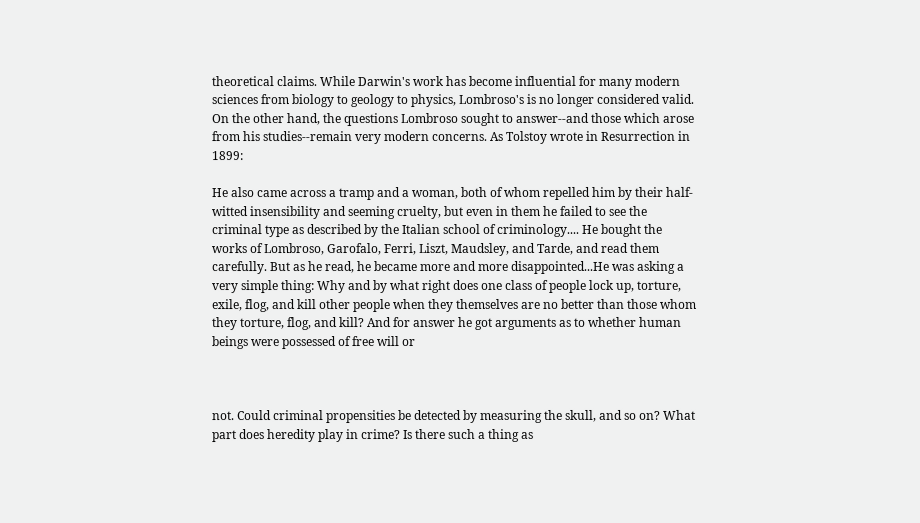theoretical claims. While Darwin's work has become influential for many modern sciences from biology to geology to physics, Lombroso's is no longer considered valid. On the other hand, the questions Lombroso sought to answer--and those which arose from his studies--remain very modern concerns. As Tolstoy wrote in Resurrection in 1899:

He also came across a tramp and a woman, both of whom repelled him by their half-witted insensibility and seeming cruelty, but even in them he failed to see the criminal type as described by the Italian school of criminology.... He bought the works of Lombroso, Garofalo, Ferri, Liszt, Maudsley, and Tarde, and read them carefully. But as he read, he became more and more disappointed...He was asking a very simple thing: Why and by what right does one class of people lock up, torture, exile, flog, and kill other people when they themselves are no better than those whom they torture, flog, and kill? And for answer he got arguments as to whether human beings were possessed of free will or



not. Could criminal propensities be detected by measuring the skull, and so on? What part does heredity play in crime? Is there such a thing as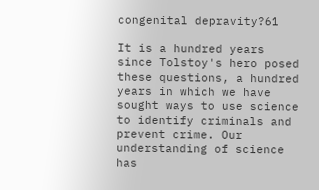congenital depravity?61

It is a hundred years since Tolstoy's hero posed these questions, a hundred years in which we have sought ways to use science to identify criminals and prevent crime. Our understanding of science has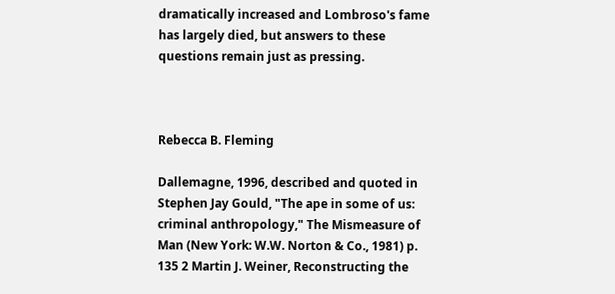dramatically increased and Lombroso's fame has largely died, but answers to these questions remain just as pressing.



Rebecca B. Fleming

Dallemagne, 1996, described and quoted in Stephen Jay Gould, "The ape in some of us: criminal anthropology," The Mismeasure of Man (New York: W.W. Norton & Co., 1981) p. 135 2 Martin J. Weiner, Reconstructing the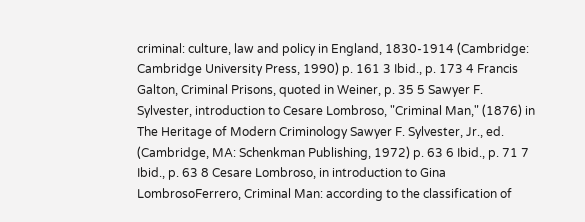criminal: culture, law and policy in England, 1830-1914 (Cambridge: Cambridge University Press, 1990) p. 161 3 Ibid., p. 173 4 Francis Galton, Criminal Prisons, quoted in Weiner, p. 35 5 Sawyer F. Sylvester, introduction to Cesare Lombroso, "Criminal Man," (1876) in The Heritage of Modern Criminology Sawyer F. Sylvester, Jr., ed. (Cambridge, MA: Schenkman Publishing, 1972) p. 63 6 Ibid., p. 71 7 Ibid., p. 63 8 Cesare Lombroso, in introduction to Gina LombrosoFerrero, Criminal Man: according to the classification of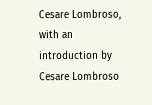Cesare Lombroso, with an introduction by Cesare Lombroso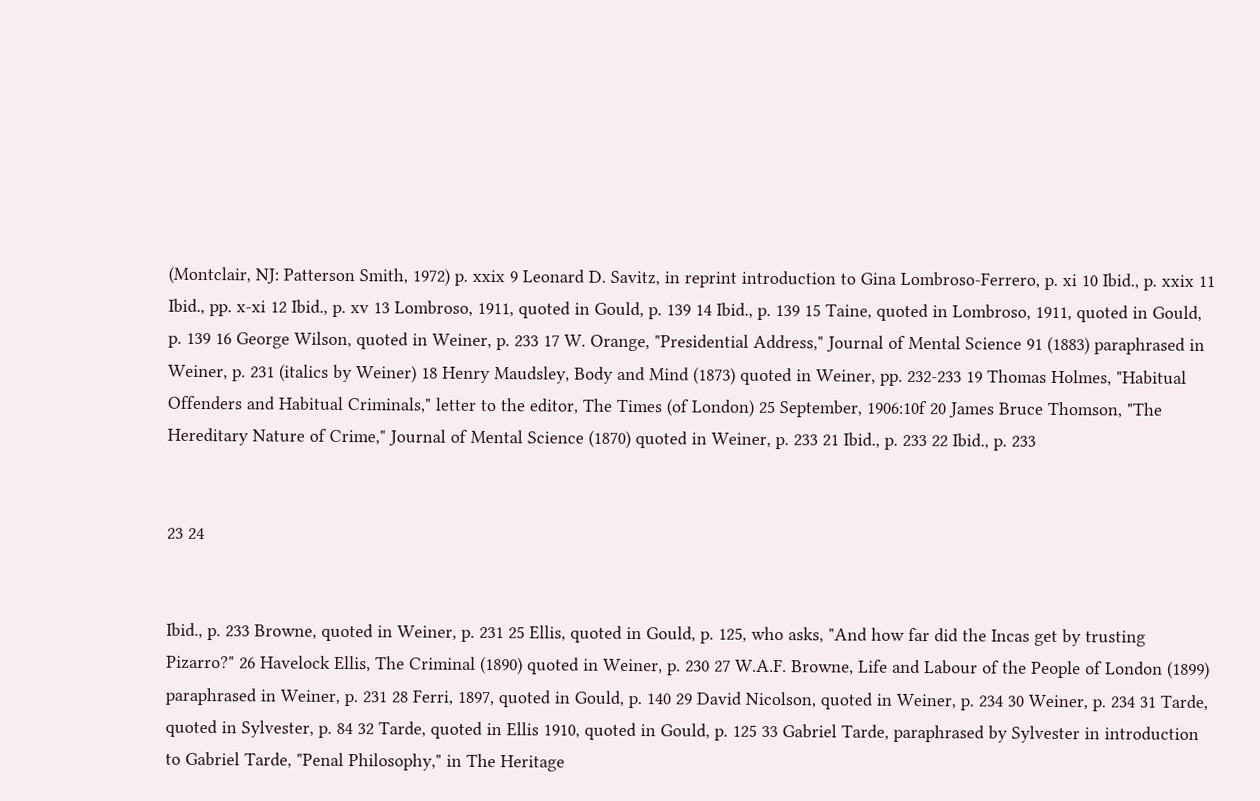(Montclair, NJ: Patterson Smith, 1972) p. xxix 9 Leonard D. Savitz, in reprint introduction to Gina Lombroso-Ferrero, p. xi 10 Ibid., p. xxix 11 Ibid., pp. x-xi 12 Ibid., p. xv 13 Lombroso, 1911, quoted in Gould, p. 139 14 Ibid., p. 139 15 Taine, quoted in Lombroso, 1911, quoted in Gould, p. 139 16 George Wilson, quoted in Weiner, p. 233 17 W. Orange, "Presidential Address," Journal of Mental Science 91 (1883) paraphrased in Weiner, p. 231 (italics by Weiner) 18 Henry Maudsley, Body and Mind (1873) quoted in Weiner, pp. 232-233 19 Thomas Holmes, "Habitual Offenders and Habitual Criminals," letter to the editor, The Times (of London) 25 September, 1906:10f 20 James Bruce Thomson, "The Hereditary Nature of Crime," Journal of Mental Science (1870) quoted in Weiner, p. 233 21 Ibid., p. 233 22 Ibid., p. 233


23 24


Ibid., p. 233 Browne, quoted in Weiner, p. 231 25 Ellis, quoted in Gould, p. 125, who asks, "And how far did the Incas get by trusting Pizarro?" 26 Havelock Ellis, The Criminal (1890) quoted in Weiner, p. 230 27 W.A.F. Browne, Life and Labour of the People of London (1899) paraphrased in Weiner, p. 231 28 Ferri, 1897, quoted in Gould, p. 140 29 David Nicolson, quoted in Weiner, p. 234 30 Weiner, p. 234 31 Tarde, quoted in Sylvester, p. 84 32 Tarde, quoted in Ellis 1910, quoted in Gould, p. 125 33 Gabriel Tarde, paraphrased by Sylvester in introduction to Gabriel Tarde, "Penal Philosophy," in The Heritage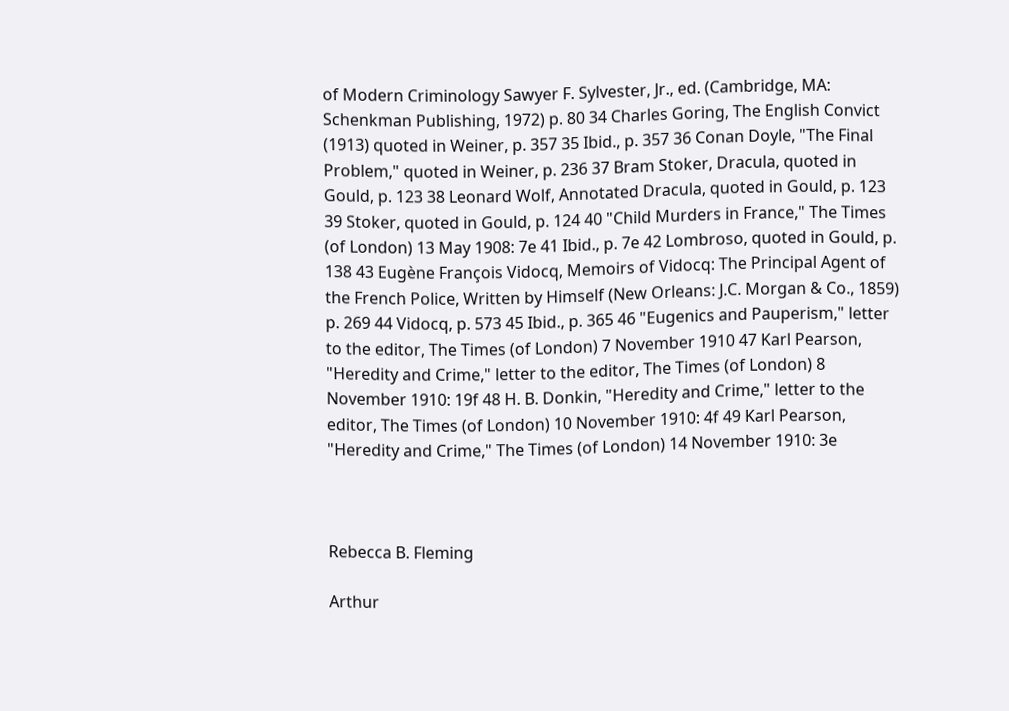of Modern Criminology Sawyer F. Sylvester, Jr., ed. (Cambridge, MA: Schenkman Publishing, 1972) p. 80 34 Charles Goring, The English Convict (1913) quoted in Weiner, p. 357 35 Ibid., p. 357 36 Conan Doyle, "The Final Problem," quoted in Weiner, p. 236 37 Bram Stoker, Dracula, quoted in Gould, p. 123 38 Leonard Wolf, Annotated Dracula, quoted in Gould, p. 123 39 Stoker, quoted in Gould, p. 124 40 "Child Murders in France," The Times (of London) 13 May 1908: 7e 41 Ibid., p. 7e 42 Lombroso, quoted in Gould, p. 138 43 Eugène François Vidocq, Memoirs of Vidocq: The Principal Agent of the French Police, Written by Himself (New Orleans: J.C. Morgan & Co., 1859) p. 269 44 Vidocq, p. 573 45 Ibid., p. 365 46 "Eugenics and Pauperism," letter to the editor, The Times (of London) 7 November 1910 47 Karl Pearson, "Heredity and Crime," letter to the editor, The Times (of London) 8 November 1910: 19f 48 H. B. Donkin, "Heredity and Crime," letter to the editor, The Times (of London) 10 November 1910: 4f 49 Karl Pearson, "Heredity and Crime," The Times (of London) 14 November 1910: 3e



Rebecca B. Fleming

Arthur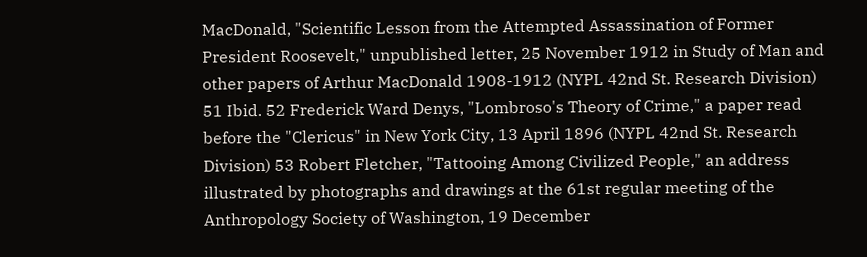MacDonald, "Scientific Lesson from the Attempted Assassination of Former President Roosevelt," unpublished letter, 25 November 1912 in Study of Man and other papers of Arthur MacDonald 1908-1912 (NYPL 42nd St. Research Division) 51 Ibid. 52 Frederick Ward Denys, "Lombroso's Theory of Crime," a paper read before the "Clericus" in New York City, 13 April 1896 (NYPL 42nd St. Research Division) 53 Robert Fletcher, "Tattooing Among Civilized People," an address illustrated by photographs and drawings at the 61st regular meeting of the Anthropology Society of Washington, 19 December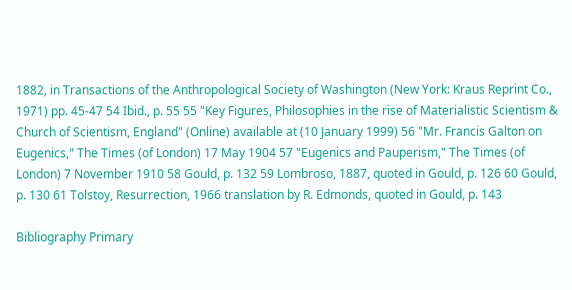1882, in Transactions of the Anthropological Society of Washington (New York: Kraus Reprint Co., 1971) pp. 45-47 54 Ibid., p. 55 55 "Key Figures, Philosophies in the rise of Materialistic Scientism & Church of Scientism, England" (Online) available at (10 January 1999) 56 "Mr. Francis Galton on Eugenics," The Times (of London) 17 May 1904 57 "Eugenics and Pauperism," The Times (of London) 7 November 1910 58 Gould, p. 132 59 Lombroso, 1887, quoted in Gould, p. 126 60 Gould, p. 130 61 Tolstoy, Resurrection, 1966 translation by R. Edmonds, quoted in Gould, p. 143

Bibliography Primary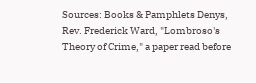Sources: Books & Pamphlets Denys, Rev. Frederick Ward, "Lombroso's Theory of Crime," a paper read before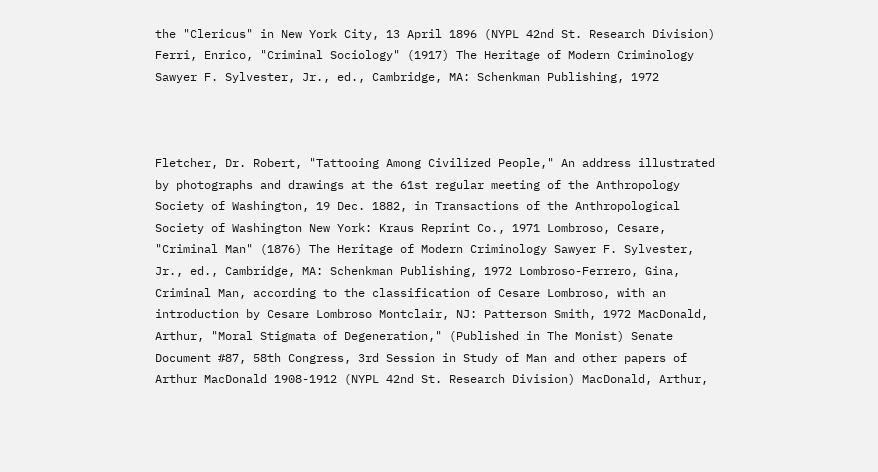the "Clericus" in New York City, 13 April 1896 (NYPL 42nd St. Research Division) Ferri, Enrico, "Criminal Sociology" (1917) The Heritage of Modern Criminology Sawyer F. Sylvester, Jr., ed., Cambridge, MA: Schenkman Publishing, 1972



Fletcher, Dr. Robert, "Tattooing Among Civilized People," An address illustrated by photographs and drawings at the 61st regular meeting of the Anthropology Society of Washington, 19 Dec. 1882, in Transactions of the Anthropological Society of Washington New York: Kraus Reprint Co., 1971 Lombroso, Cesare, "Criminal Man" (1876) The Heritage of Modern Criminology Sawyer F. Sylvester, Jr., ed., Cambridge, MA: Schenkman Publishing, 1972 Lombroso-Ferrero, Gina, Criminal Man, according to the classification of Cesare Lombroso, with an introduction by Cesare Lombroso Montclair, NJ: Patterson Smith, 1972 MacDonald, Arthur, "Moral Stigmata of Degeneration," (Published in The Monist) Senate Document #87, 58th Congress, 3rd Session in Study of Man and other papers of Arthur MacDonald 1908-1912 (NYPL 42nd St. Research Division) MacDonald, Arthur,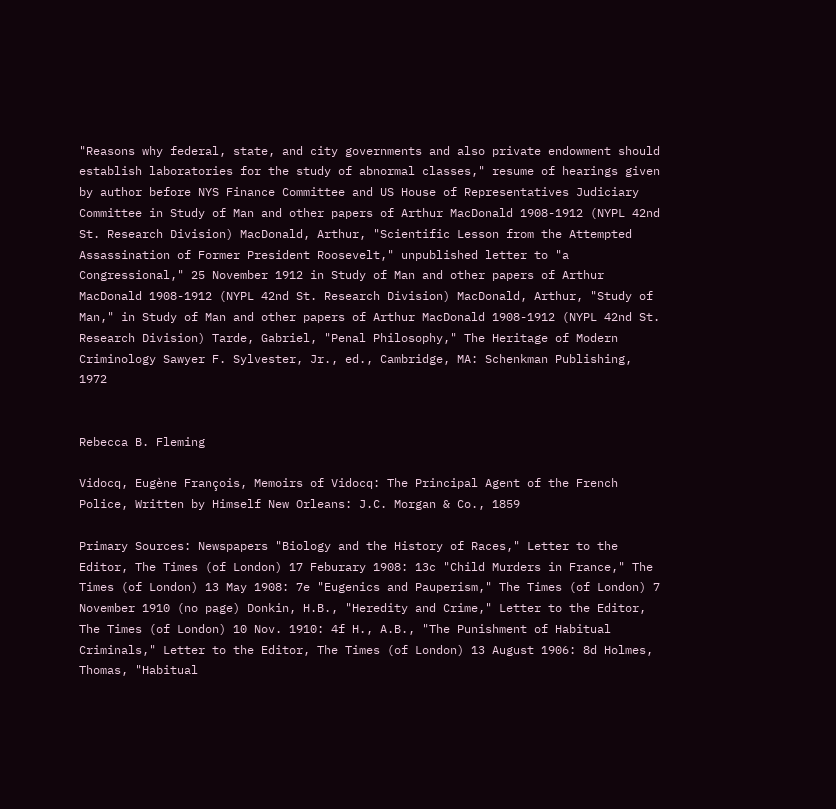"Reasons why federal, state, and city governments and also private endowment should establish laboratories for the study of abnormal classes," resume of hearings given by author before NYS Finance Committee and US House of Representatives Judiciary Committee in Study of Man and other papers of Arthur MacDonald 1908-1912 (NYPL 42nd St. Research Division) MacDonald, Arthur, "Scientific Lesson from the Attempted Assassination of Former President Roosevelt," unpublished letter to "a Congressional," 25 November 1912 in Study of Man and other papers of Arthur MacDonald 1908-1912 (NYPL 42nd St. Research Division) MacDonald, Arthur, "Study of Man," in Study of Man and other papers of Arthur MacDonald 1908-1912 (NYPL 42nd St. Research Division) Tarde, Gabriel, "Penal Philosophy," The Heritage of Modern Criminology Sawyer F. Sylvester, Jr., ed., Cambridge, MA: Schenkman Publishing, 1972


Rebecca B. Fleming

Vidocq, Eugène François, Memoirs of Vidocq: The Principal Agent of the French Police, Written by Himself New Orleans: J.C. Morgan & Co., 1859

Primary Sources: Newspapers "Biology and the History of Races," Letter to the Editor, The Times (of London) 17 Feburary 1908: 13c "Child Murders in France," The Times (of London) 13 May 1908: 7e "Eugenics and Pauperism," The Times (of London) 7 November 1910 (no page) Donkin, H.B., "Heredity and Crime," Letter to the Editor, The Times (of London) 10 Nov. 1910: 4f H., A.B., "The Punishment of Habitual Criminals," Letter to the Editor, The Times (of London) 13 August 1906: 8d Holmes, Thomas, "Habitual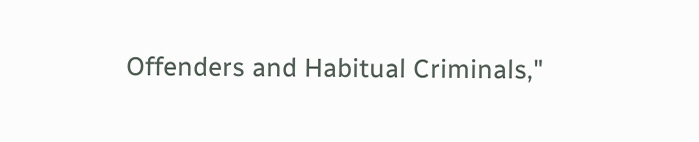Offenders and Habitual Criminals,"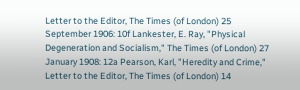Letter to the Editor, The Times (of London) 25 September 1906: 10f Lankester, E. Ray, "Physical Degeneration and Socialism," The Times (of London) 27 January 1908: 12a Pearson, Karl, "Heredity and Crime," Letter to the Editor, The Times (of London) 14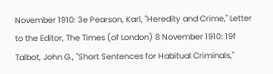November 1910: 3e Pearson, Karl, "Heredity and Crime," Letter to the Editor, The Times (of London) 8 November 1910: 19f Talbot, John G., "Short Sentences for Habitual Criminals,"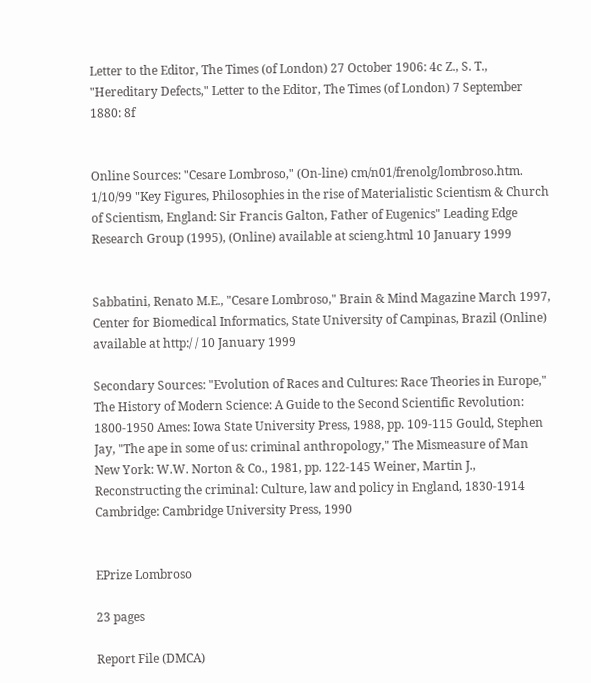Letter to the Editor, The Times (of London) 27 October 1906: 4c Z., S. T., "Hereditary Defects," Letter to the Editor, The Times (of London) 7 September 1880: 8f


Online Sources: "Cesare Lombroso," (On-line) cm/n01/frenolg/lombroso.htm. 1/10/99 "Key Figures, Philosophies in the rise of Materialistic Scientism & Church of Scientism, England: Sir Francis Galton, Father of Eugenics" Leading Edge Research Group (1995), (Online) available at scieng.html 10 January 1999


Sabbatini, Renato M.E., "Cesare Lombroso," Brain & Mind Magazine March 1997, Center for Biomedical Informatics, State University of Campinas, Brazil (Online) available at http:/ / 10 January 1999

Secondary Sources: "Evolution of Races and Cultures: Race Theories in Europe," The History of Modern Science: A Guide to the Second Scientific Revolution: 1800-1950 Ames: Iowa State University Press, 1988, pp. 109-115 Gould, Stephen Jay, "The ape in some of us: criminal anthropology," The Mismeasure of Man New York: W.W. Norton & Co., 1981, pp. 122-145 Weiner, Martin J., Reconstructing the criminal: Culture, law and policy in England, 1830-1914 Cambridge: Cambridge University Press, 1990


EPrize Lombroso

23 pages

Report File (DMCA)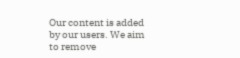Our content is added by our users. We aim to remove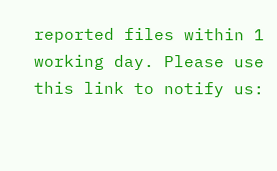reported files within 1 working day. Please use this link to notify us: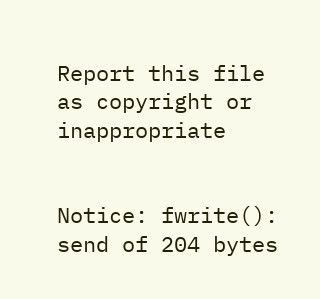Report this file as copyright or inappropriate


Notice: fwrite(): send of 204 bytes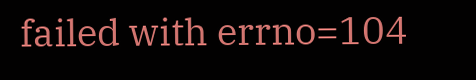failed with errno=104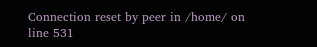Connection reset by peer in /home/ on line 531